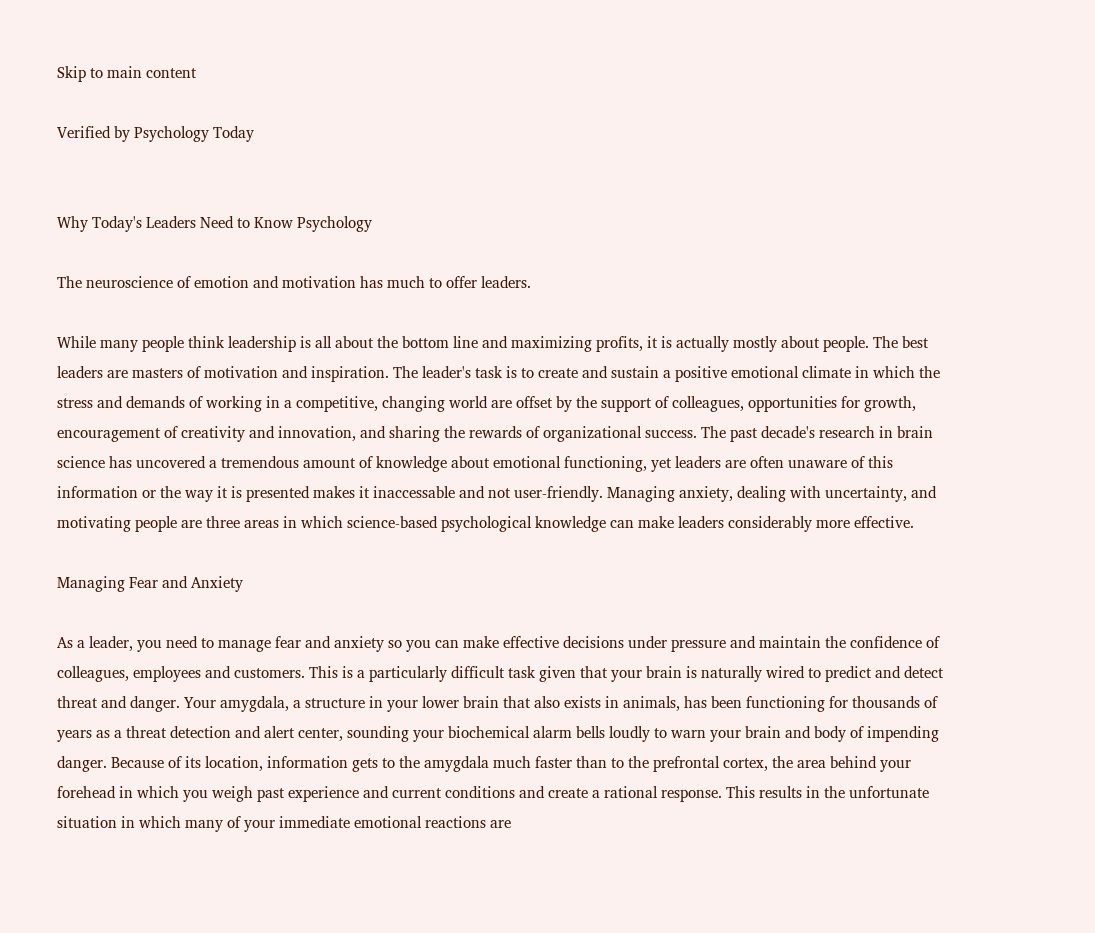Skip to main content

Verified by Psychology Today


Why Today's Leaders Need to Know Psychology

The neuroscience of emotion and motivation has much to offer leaders.

While many people think leadership is all about the bottom line and maximizing profits, it is actually mostly about people. The best leaders are masters of motivation and inspiration. The leader's task is to create and sustain a positive emotional climate in which the stress and demands of working in a competitive, changing world are offset by the support of colleagues, opportunities for growth, encouragement of creativity and innovation, and sharing the rewards of organizational success. The past decade's research in brain science has uncovered a tremendous amount of knowledge about emotional functioning, yet leaders are often unaware of this information or the way it is presented makes it inaccessable and not user-friendly. Managing anxiety, dealing with uncertainty, and motivating people are three areas in which science-based psychological knowledge can make leaders considerably more effective.

Managing Fear and Anxiety

As a leader, you need to manage fear and anxiety so you can make effective decisions under pressure and maintain the confidence of colleagues, employees and customers. This is a particularly difficult task given that your brain is naturally wired to predict and detect threat and danger. Your amygdala, a structure in your lower brain that also exists in animals, has been functioning for thousands of years as a threat detection and alert center, sounding your biochemical alarm bells loudly to warn your brain and body of impending danger. Because of its location, information gets to the amygdala much faster than to the prefrontal cortex, the area behind your forehead in which you weigh past experience and current conditions and create a rational response. This results in the unfortunate situation in which many of your immediate emotional reactions are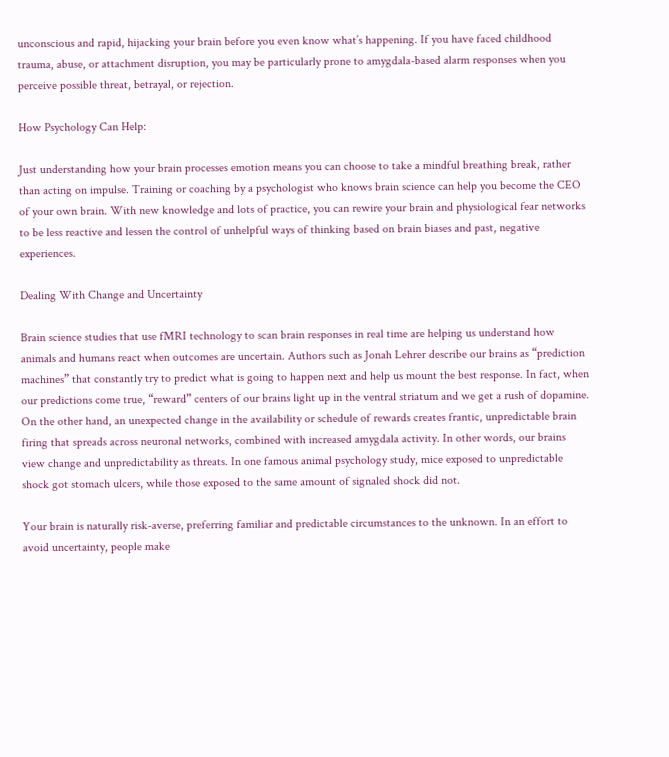unconscious and rapid, hijacking your brain before you even know what’s happening. If you have faced childhood trauma, abuse, or attachment disruption, you may be particularly prone to amygdala-based alarm responses when you perceive possible threat, betrayal, or rejection.

How Psychology Can Help:

Just understanding how your brain processes emotion means you can choose to take a mindful breathing break, rather than acting on impulse. Training or coaching by a psychologist who knows brain science can help you become the CEO of your own brain. With new knowledge and lots of practice, you can rewire your brain and physiological fear networks to be less reactive and lessen the control of unhelpful ways of thinking based on brain biases and past, negative experiences.

Dealing With Change and Uncertainty

Brain science studies that use fMRI technology to scan brain responses in real time are helping us understand how animals and humans react when outcomes are uncertain. Authors such as Jonah Lehrer describe our brains as “prediction machines” that constantly try to predict what is going to happen next and help us mount the best response. In fact, when our predictions come true, “reward” centers of our brains light up in the ventral striatum and we get a rush of dopamine. On the other hand, an unexpected change in the availability or schedule of rewards creates frantic, unpredictable brain firing that spreads across neuronal networks, combined with increased amygdala activity. In other words, our brains view change and unpredictability as threats. In one famous animal psychology study, mice exposed to unpredictable shock got stomach ulcers, while those exposed to the same amount of signaled shock did not.

Your brain is naturally risk-averse, preferring familiar and predictable circumstances to the unknown. In an effort to avoid uncertainty, people make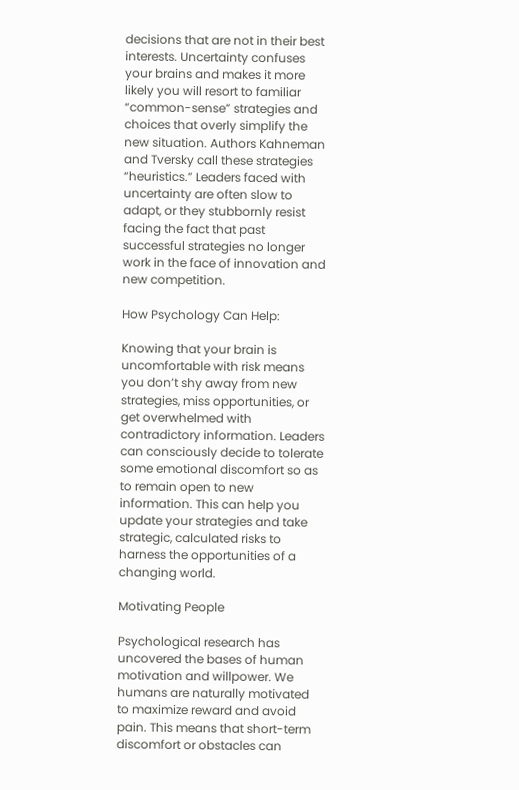decisions that are not in their best interests. Uncertainty confuses your brains and makes it more likely you will resort to familiar “common-sense” strategies and choices that overly simplify the new situation. Authors Kahneman and Tversky call these strategies “heuristics.” Leaders faced with uncertainty are often slow to adapt, or they stubbornly resist facing the fact that past successful strategies no longer work in the face of innovation and new competition.

How Psychology Can Help:

Knowing that your brain is uncomfortable with risk means you don’t shy away from new strategies, miss opportunities, or get overwhelmed with contradictory information. Leaders can consciously decide to tolerate some emotional discomfort so as to remain open to new information. This can help you update your strategies and take strategic, calculated risks to harness the opportunities of a changing world.

Motivating People

Psychological research has uncovered the bases of human motivation and willpower. We humans are naturally motivated to maximize reward and avoid pain. This means that short-term discomfort or obstacles can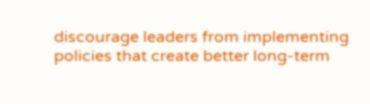discourage leaders from implementing policies that create better long-term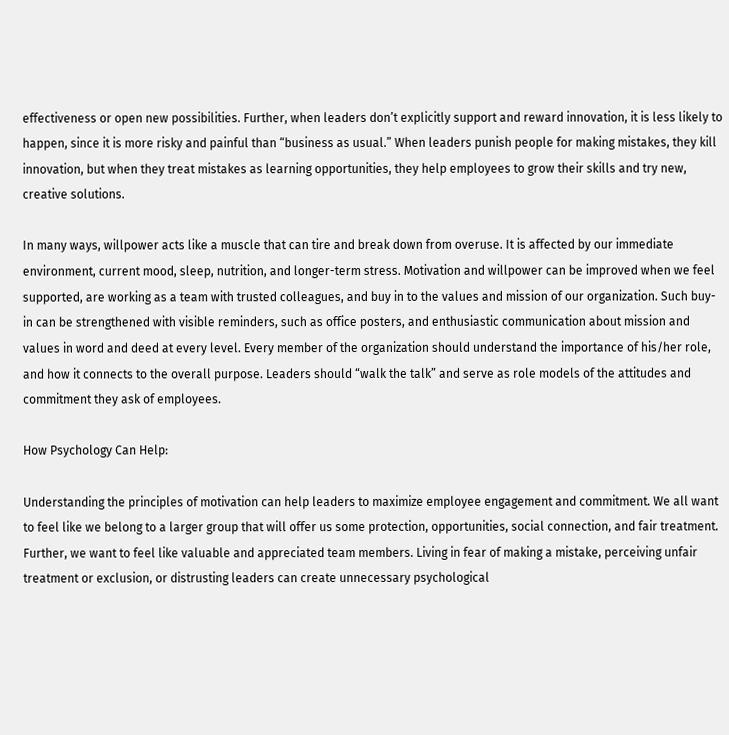effectiveness or open new possibilities. Further, when leaders don’t explicitly support and reward innovation, it is less likely to happen, since it is more risky and painful than “business as usual.” When leaders punish people for making mistakes, they kill innovation, but when they treat mistakes as learning opportunities, they help employees to grow their skills and try new, creative solutions.

In many ways, willpower acts like a muscle that can tire and break down from overuse. It is affected by our immediate environment, current mood, sleep, nutrition, and longer-term stress. Motivation and willpower can be improved when we feel supported, are working as a team with trusted colleagues, and buy in to the values and mission of our organization. Such buy-in can be strengthened with visible reminders, such as office posters, and enthusiastic communication about mission and values in word and deed at every level. Every member of the organization should understand the importance of his/her role, and how it connects to the overall purpose. Leaders should “walk the talk” and serve as role models of the attitudes and commitment they ask of employees.

How Psychology Can Help:

Understanding the principles of motivation can help leaders to maximize employee engagement and commitment. We all want to feel like we belong to a larger group that will offer us some protection, opportunities, social connection, and fair treatment. Further, we want to feel like valuable and appreciated team members. Living in fear of making a mistake, perceiving unfair treatment or exclusion, or distrusting leaders can create unnecessary psychological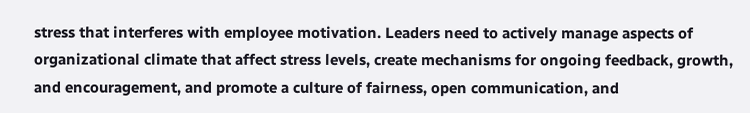stress that interferes with employee motivation. Leaders need to actively manage aspects of organizational climate that affect stress levels, create mechanisms for ongoing feedback, growth, and encouragement, and promote a culture of fairness, open communication, and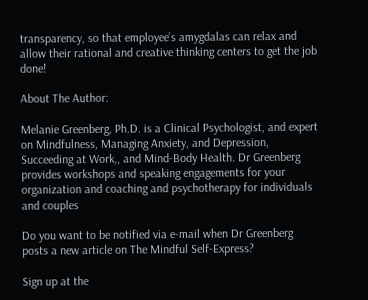transparency, so that employee’s amygdalas can relax and allow their rational and creative thinking centers to get the job done!

About The Author:

Melanie Greenberg, Ph.D. is a Clinical Psychologist, and expert on Mindfulness, Managing Anxiety, and Depression, Succeeding at Work,, and Mind-Body Health. Dr Greenberg provides workshops and speaking engagements for your organization and coaching and psychotherapy for individuals and couples

Do you want to be notified via e-mail when Dr Greenberg posts a new article on The Mindful Self-Express?

Sign up at the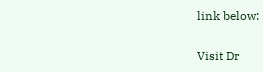link below:

Visit Dr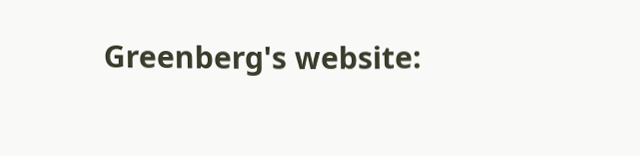Greenberg's website: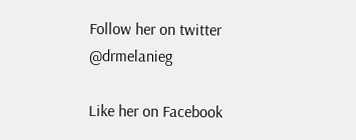Follow her on twitter @drmelanieg

Like her on Facebook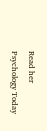Read her Psychology Today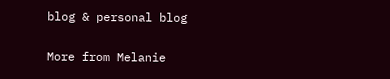blog & personal blog

More from Melanie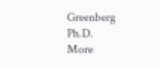Greenberg Ph.D.
More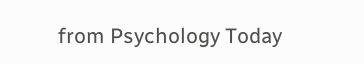from Psychology Today